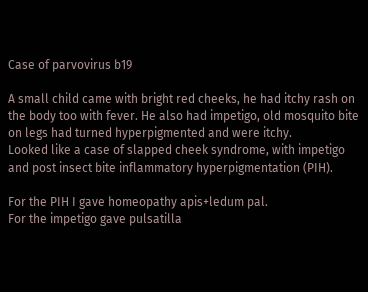Case of parvovirus b19

A small child came with bright red cheeks, he had itchy rash on the body too with fever. He also had impetigo, old mosquito bite on legs had turned hyperpigmented and were itchy.
Looked like a case of slapped cheek syndrome, with impetigo and post insect bite inflammatory hyperpigmentation (PIH).

For the PIH I gave homeopathy apis+ledum pal.
For the impetigo gave pulsatilla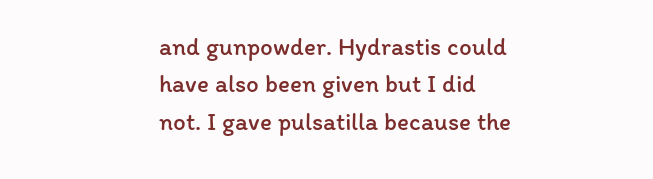and gunpowder. Hydrastis could have also been given but I did not. I gave pulsatilla because the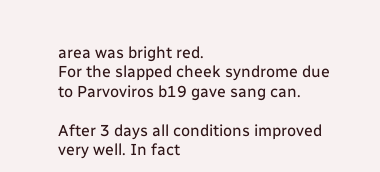area was bright red.
For the slapped cheek syndrome due to Parvoviros b19 gave sang can.

After 3 days all conditions improved very well. In fact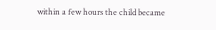within a few hours the child became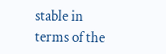stable in terms of the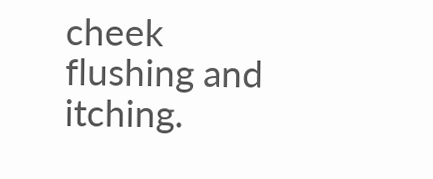cheek flushing and itching.